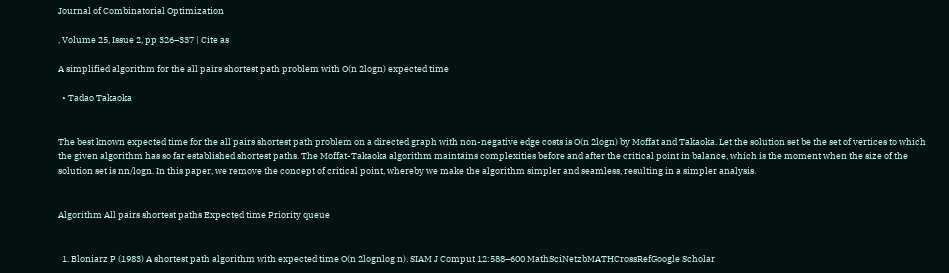Journal of Combinatorial Optimization

, Volume 25, Issue 2, pp 326–337 | Cite as

A simplified algorithm for the all pairs shortest path problem with O(n 2logn) expected time

  • Tadao Takaoka


The best known expected time for the all pairs shortest path problem on a directed graph with non-negative edge costs is O(n 2logn) by Moffat and Takaoka. Let the solution set be the set of vertices to which the given algorithm has so far established shortest paths. The Moffat-Takaoka algorithm maintains complexities before and after the critical point in balance, which is the moment when the size of the solution set is nn/logn. In this paper, we remove the concept of critical point, whereby we make the algorithm simpler and seamless, resulting in a simpler analysis.


Algorithm All pairs shortest paths Expected time Priority queue


  1. Bloniarz P (1983) A shortest path algorithm with expected time O(n 2lognlog n). SIAM J Comput 12:588–600 MathSciNetzbMATHCrossRefGoogle Scholar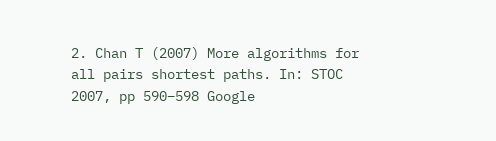2. Chan T (2007) More algorithms for all pairs shortest paths. In: STOC 2007, pp 590–598 Google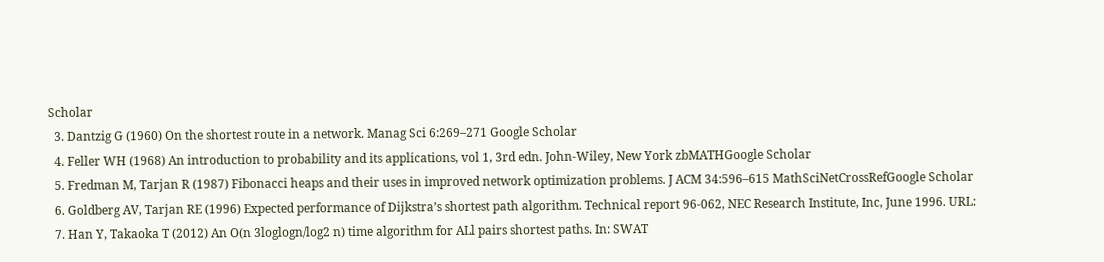Scholar
  3. Dantzig G (1960) On the shortest route in a network. Manag Sci 6:269–271 Google Scholar
  4. Feller WH (1968) An introduction to probability and its applications, vol 1, 3rd edn. John-Wiley, New York zbMATHGoogle Scholar
  5. Fredman M, Tarjan R (1987) Fibonacci heaps and their uses in improved network optimization problems. J ACM 34:596–615 MathSciNetCrossRefGoogle Scholar
  6. Goldberg AV, Tarjan RE (1996) Expected performance of Dijkstra’s shortest path algorithm. Technical report 96-062, NEC Research Institute, Inc, June 1996. URL:
  7. Han Y, Takaoka T (2012) An O(n 3loglogn/log2 n) time algorithm for ALl pairs shortest paths. In: SWAT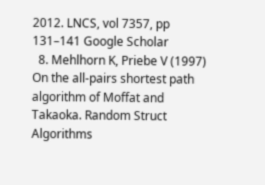2012. LNCS, vol 7357, pp 131–141 Google Scholar
  8. Mehlhorn K, Priebe V (1997) On the all-pairs shortest path algorithm of Moffat and Takaoka. Random Struct Algorithms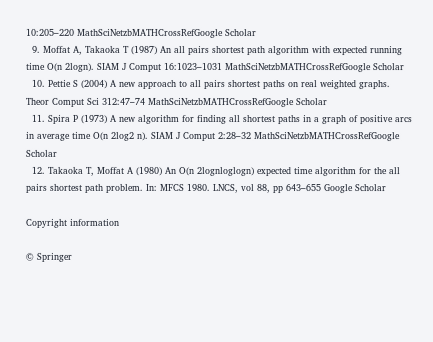10:205–220 MathSciNetzbMATHCrossRefGoogle Scholar
  9. Moffat A, Takaoka T (1987) An all pairs shortest path algorithm with expected running time O(n 2logn). SIAM J Comput 16:1023–1031 MathSciNetzbMATHCrossRefGoogle Scholar
  10. Pettie S (2004) A new approach to all pairs shortest paths on real weighted graphs. Theor Comput Sci 312:47–74 MathSciNetzbMATHCrossRefGoogle Scholar
  11. Spira P (1973) A new algorithm for finding all shortest paths in a graph of positive arcs in average time O(n 2log2 n). SIAM J Comput 2:28–32 MathSciNetzbMATHCrossRefGoogle Scholar
  12. Takaoka T, Moffat A (1980) An O(n 2lognloglogn) expected time algorithm for the all pairs shortest path problem. In: MFCS 1980. LNCS, vol 88, pp 643–655 Google Scholar

Copyright information

© Springer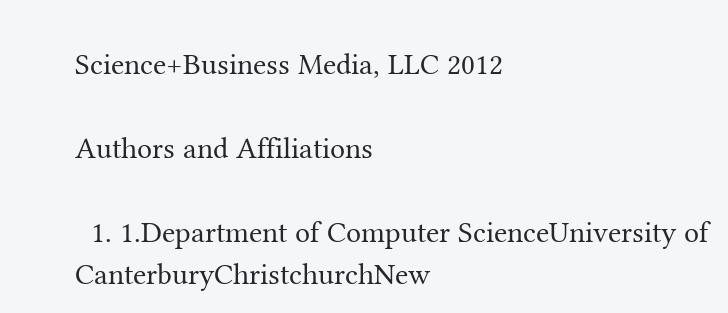Science+Business Media, LLC 2012

Authors and Affiliations

  1. 1.Department of Computer ScienceUniversity of CanterburyChristchurchNew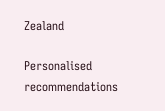Zealand

Personalised recommendations